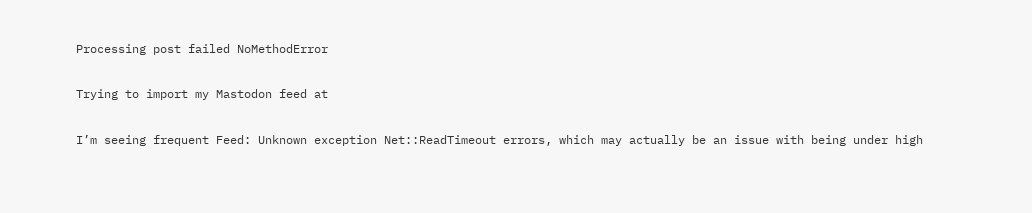Processing post failed NoMethodError

Trying to import my Mastodon feed at

I’m seeing frequent Feed: Unknown exception Net::ReadTimeout errors, which may actually be an issue with being under high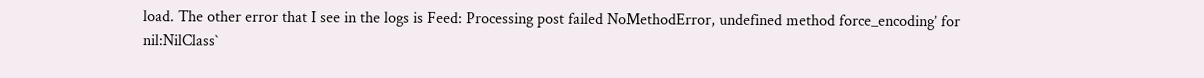load. The other error that I see in the logs is Feed: Processing post failed NoMethodError, undefined method force_encoding’ for nil:NilClass`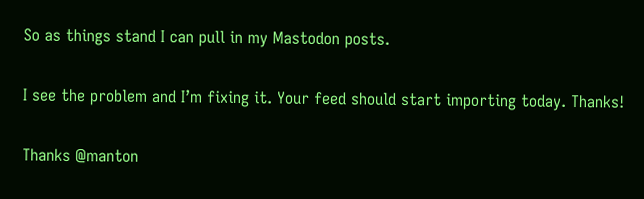So as things stand I can pull in my Mastodon posts.

I see the problem and I’m fixing it. Your feed should start importing today. Thanks!

Thanks @manton